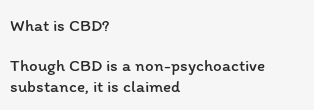What is CBD?

Though CBD is a non-psychoactive substance, it is claimed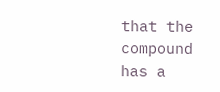that the compound has a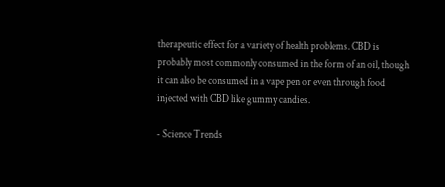therapeutic effect for a variety of health problems. CBD is probably most commonly consumed in the form of an oil, though it can also be consumed in a vape pen or even through food injected with CBD like gummy candies.

- Science Trends